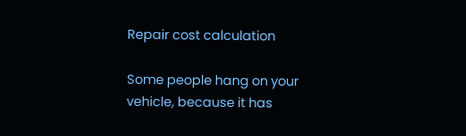Repair cost calculation

Some people hang on your vehicle, because it has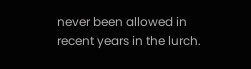never been allowed in recent years in the lurch.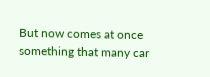But now comes at once something that many car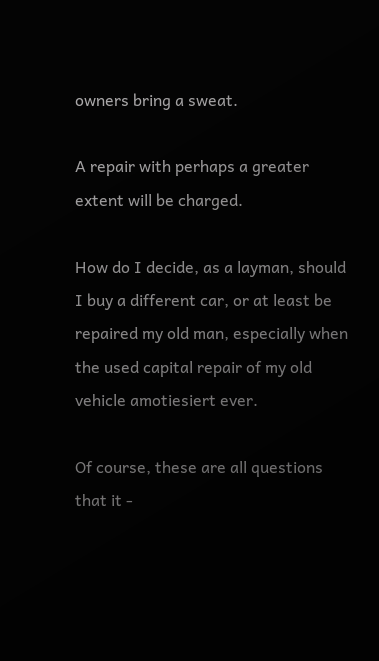owners bring a sweat.

A repair with perhaps a greater extent will be charged.

How do I decide, as a layman, should I buy a different car, or at least be repaired my old man, especially when the used capital repair of my old vehicle amotiesiert ever.

Of course, these are all questions that it -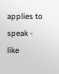applies to speak - like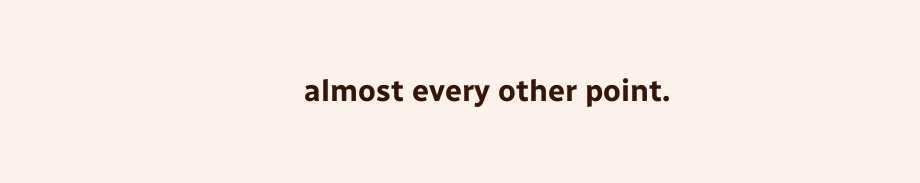almost every other point.